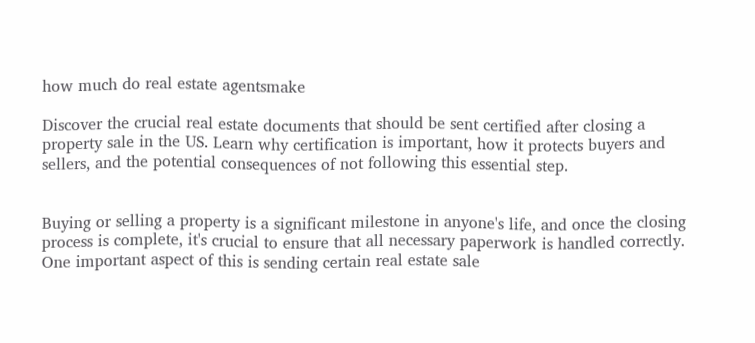how much do real estate agentsmake

Discover the crucial real estate documents that should be sent certified after closing a property sale in the US. Learn why certification is important, how it protects buyers and sellers, and the potential consequences of not following this essential step.


Buying or selling a property is a significant milestone in anyone's life, and once the closing process is complete, it's crucial to ensure that all necessary paperwork is handled correctly. One important aspect of this is sending certain real estate sale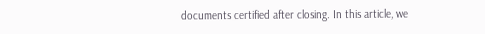documents certified after closing. In this article, we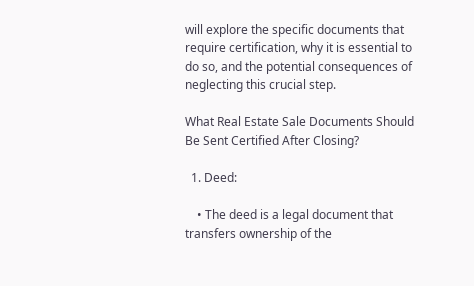will explore the specific documents that require certification, why it is essential to do so, and the potential consequences of neglecting this crucial step.

What Real Estate Sale Documents Should Be Sent Certified After Closing?

  1. Deed:

    • The deed is a legal document that transfers ownership of the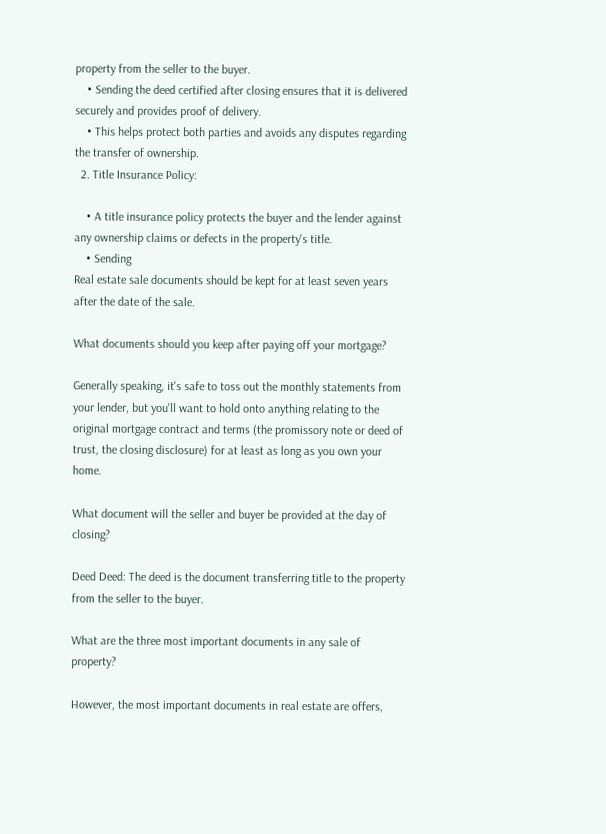property from the seller to the buyer.
    • Sending the deed certified after closing ensures that it is delivered securely and provides proof of delivery.
    • This helps protect both parties and avoids any disputes regarding the transfer of ownership.
  2. Title Insurance Policy:

    • A title insurance policy protects the buyer and the lender against any ownership claims or defects in the property's title.
    • Sending
Real estate sale documents should be kept for at least seven years after the date of the sale.

What documents should you keep after paying off your mortgage?

Generally speaking, it's safe to toss out the monthly statements from your lender, but you'll want to hold onto anything relating to the original mortgage contract and terms (the promissory note or deed of trust, the closing disclosure) for at least as long as you own your home.

What document will the seller and buyer be provided at the day of closing?

Deed Deed: The deed is the document transferring title to the property from the seller to the buyer.

What are the three most important documents in any sale of property?

However, the most important documents in real estate are offers,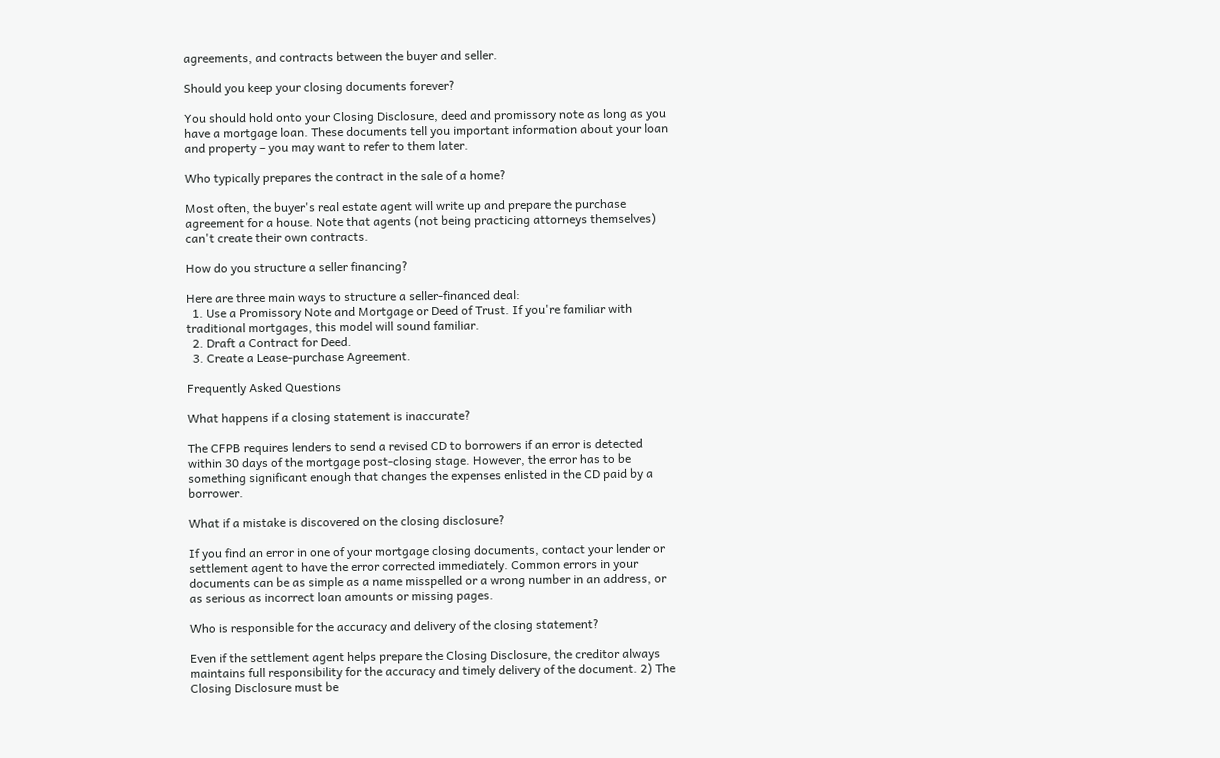agreements, and contracts between the buyer and seller.

Should you keep your closing documents forever?

You should hold onto your Closing Disclosure, deed and promissory note as long as you have a mortgage loan. These documents tell you important information about your loan and property – you may want to refer to them later.

Who typically prepares the contract in the sale of a home?

Most often, the buyer's real estate agent will write up and prepare the purchase agreement for a house. Note that agents (not being practicing attorneys themselves) can't create their own contracts.

How do you structure a seller financing?

Here are three main ways to structure a seller-financed deal:
  1. Use a Promissory Note and Mortgage or Deed of Trust. If you're familiar with traditional mortgages, this model will sound familiar.
  2. Draft a Contract for Deed.
  3. Create a Lease-purchase Agreement.

Frequently Asked Questions

What happens if a closing statement is inaccurate?

The CFPB requires lenders to send a revised CD to borrowers if an error is detected within 30 days of the mortgage post-closing stage. However, the error has to be something significant enough that changes the expenses enlisted in the CD paid by a borrower.

What if a mistake is discovered on the closing disclosure?

If you find an error in one of your mortgage closing documents, contact your lender or settlement agent to have the error corrected immediately. Common errors in your documents can be as simple as a name misspelled or a wrong number in an address, or as serious as incorrect loan amounts or missing pages.

Who is responsible for the accuracy and delivery of the closing statement?

Even if the settlement agent helps prepare the Closing Disclosure, the creditor always maintains full responsibility for the accuracy and timely delivery of the document. 2) The Closing Disclosure must be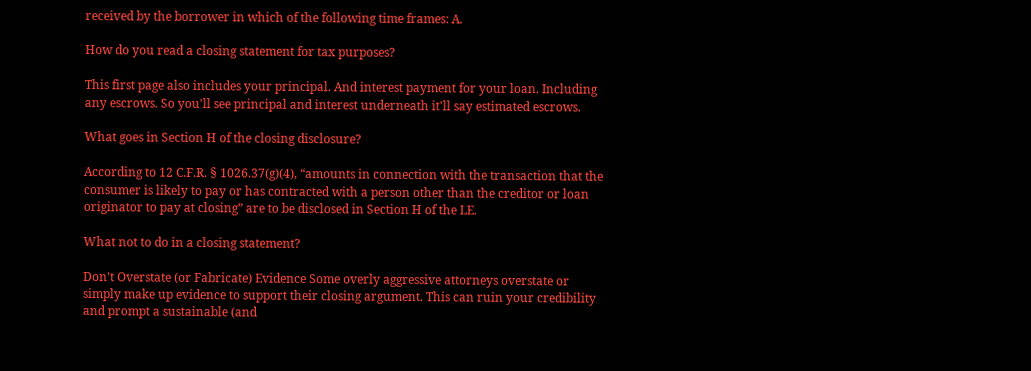received by the borrower in which of the following time frames: A.

How do you read a closing statement for tax purposes?

This first page also includes your principal. And interest payment for your loan. Including any escrows. So you'll see principal and interest underneath it'll say estimated escrows.

What goes in Section H of the closing disclosure?

According to 12 C.F.R. § 1026.37(g)(4), “amounts in connection with the transaction that the consumer is likely to pay or has contracted with a person other than the creditor or loan originator to pay at closing” are to be disclosed in Section H of the LE.

What not to do in a closing statement?

Don't Overstate (or Fabricate) Evidence Some overly aggressive attorneys overstate or simply make up evidence to support their closing argument. This can ruin your credibility and prompt a sustainable (and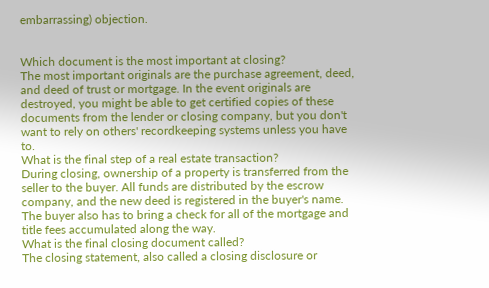embarrassing) objection.


Which document is the most important at closing?
The most important originals are the purchase agreement, deed, and deed of trust or mortgage. In the event originals are destroyed, you might be able to get certified copies of these documents from the lender or closing company, but you don't want to rely on others' recordkeeping systems unless you have to.
What is the final step of a real estate transaction?
During closing, ownership of a property is transferred from the seller to the buyer. All funds are distributed by the escrow company, and the new deed is registered in the buyer's name. The buyer also has to bring a check for all of the mortgage and title fees accumulated along the way.
What is the final closing document called?
The closing statement, also called a closing disclosure or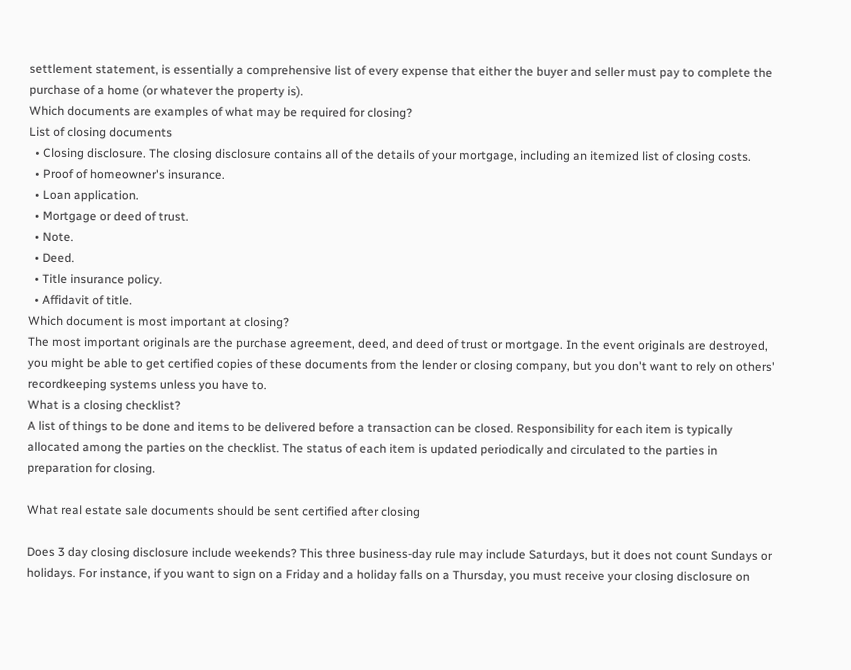settlement statement, is essentially a comprehensive list of every expense that either the buyer and seller must pay to complete the purchase of a home (or whatever the property is).
Which documents are examples of what may be required for closing?
List of closing documents
  • Closing disclosure. The closing disclosure contains all of the details of your mortgage, including an itemized list of closing costs.
  • Proof of homeowner's insurance.
  • Loan application.
  • Mortgage or deed of trust.
  • Note.
  • Deed.
  • Title insurance policy.
  • Affidavit of title.
Which document is most important at closing?
The most important originals are the purchase agreement, deed, and deed of trust or mortgage. In the event originals are destroyed, you might be able to get certified copies of these documents from the lender or closing company, but you don't want to rely on others' recordkeeping systems unless you have to.
What is a closing checklist?
A list of things to be done and items to be delivered before a transaction can be closed. Responsibility for each item is typically allocated among the parties on the checklist. The status of each item is updated periodically and circulated to the parties in preparation for closing.

What real estate sale documents should be sent certified after closing

Does 3 day closing disclosure include weekends? This three business-day rule may include Saturdays, but it does not count Sundays or holidays. For instance, if you want to sign on a Friday and a holiday falls on a Thursday, you must receive your closing disclosure on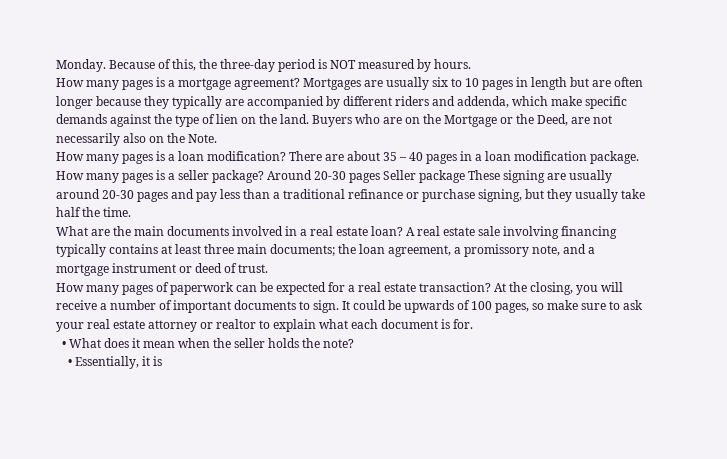Monday. Because of this, the three-day period is NOT measured by hours.
How many pages is a mortgage agreement? Mortgages are usually six to 10 pages in length but are often longer because they typically are accompanied by different riders and addenda, which make specific demands against the type of lien on the land. Buyers who are on the Mortgage or the Deed, are not necessarily also on the Note.
How many pages is a loan modification? There are about 35 – 40 pages in a loan modification package.
How many pages is a seller package? Around 20-30 pages Seller package These signing are usually around 20-30 pages and pay less than a traditional refinance or purchase signing, but they usually take half the time.
What are the main documents involved in a real estate loan? A real estate sale involving financing typically contains at least three main documents; the loan agreement, a promissory note, and a mortgage instrument or deed of trust.
How many pages of paperwork can be expected for a real estate transaction? At the closing, you will receive a number of important documents to sign. It could be upwards of 100 pages, so make sure to ask your real estate attorney or realtor to explain what each document is for.
  • What does it mean when the seller holds the note?
    • Essentially, it is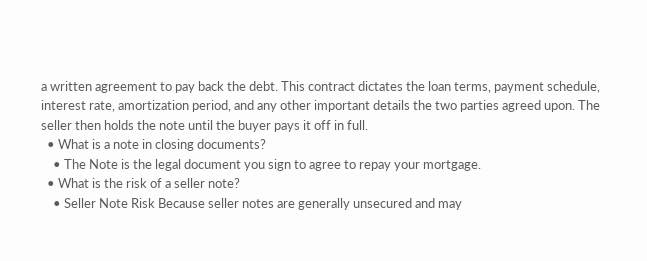a written agreement to pay back the debt. This contract dictates the loan terms, payment schedule, interest rate, amortization period, and any other important details the two parties agreed upon. The seller then holds the note until the buyer pays it off in full.
  • What is a note in closing documents?
    • The Note is the legal document you sign to agree to repay your mortgage.
  • What is the risk of a seller note?
    • Seller Note Risk Because seller notes are generally unsecured and may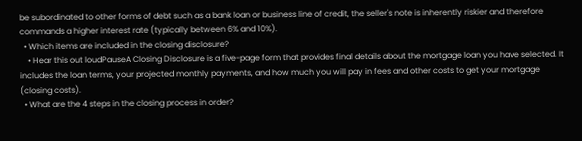be subordinated to other forms of debt such as a bank loan or business line of credit, the seller's note is inherently riskier and therefore commands a higher interest rate (typically between 6% and 10%).
  • Which items are included in the closing disclosure?
    • Hear this out loudPauseA Closing Disclosure is a five-page form that provides final details about the mortgage loan you have selected. It includes the loan terms, your projected monthly payments, and how much you will pay in fees and other costs to get your mortgage (closing costs).
  • What are the 4 steps in the closing process in order?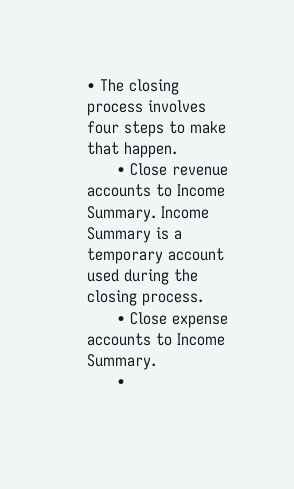• The closing process involves four steps to make that happen.
      • Close revenue accounts to Income Summary. Income Summary is a temporary account used during the closing process.
      • Close expense accounts to Income Summary.
      •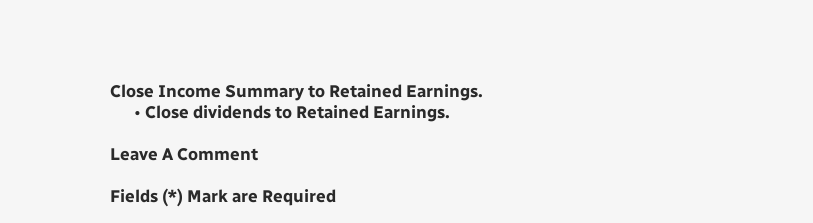Close Income Summary to Retained Earnings.
      • Close dividends to Retained Earnings.

Leave A Comment

Fields (*) Mark are Required